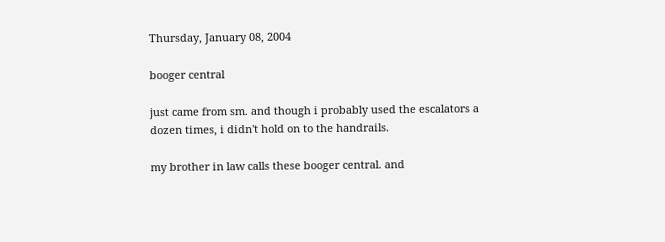Thursday, January 08, 2004

booger central

just came from sm. and though i probably used the escalators a dozen times, i didn't hold on to the handrails.

my brother in law calls these booger central. and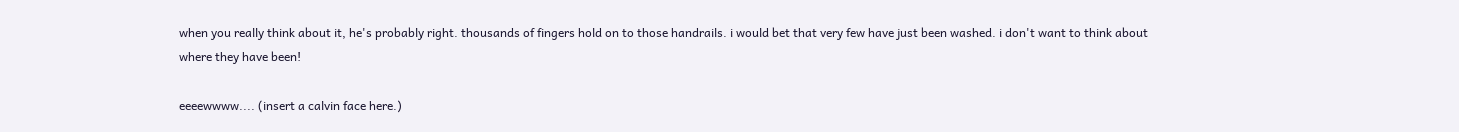when you really think about it, he's probably right. thousands of fingers hold on to those handrails. i would bet that very few have just been washed. i don't want to think about where they have been!

eeeewwww.... (insert a calvin face here.)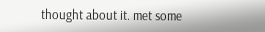thought about it. met some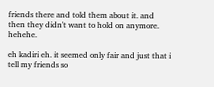friends there and told them about it. and then they didn't want to hold on anymore. hehehe.

eh kadiri eh. it seemed only fair and just that i tell my friends so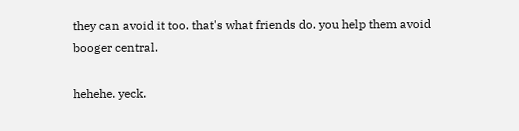they can avoid it too. that's what friends do. you help them avoid booger central.

hehehe. yeck.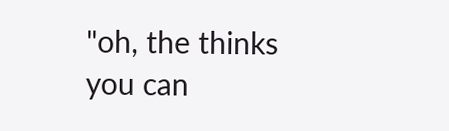"oh, the thinks you can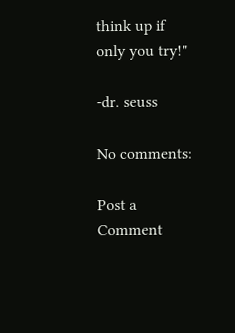think up if only you try!"

-dr. seuss

No comments:

Post a Comment